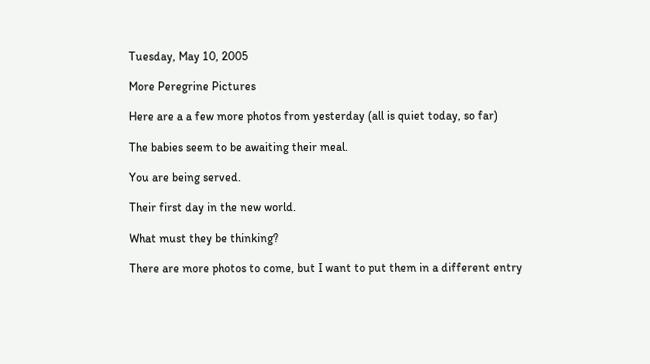Tuesday, May 10, 2005

More Peregrine Pictures

Here are a a few more photos from yesterday (all is quiet today, so far)

The babies seem to be awaiting their meal.

You are being served.

Their first day in the new world.

What must they be thinking?

There are more photos to come, but I want to put them in a different entry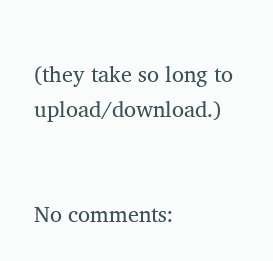(they take so long to upload/download.)


No comments: